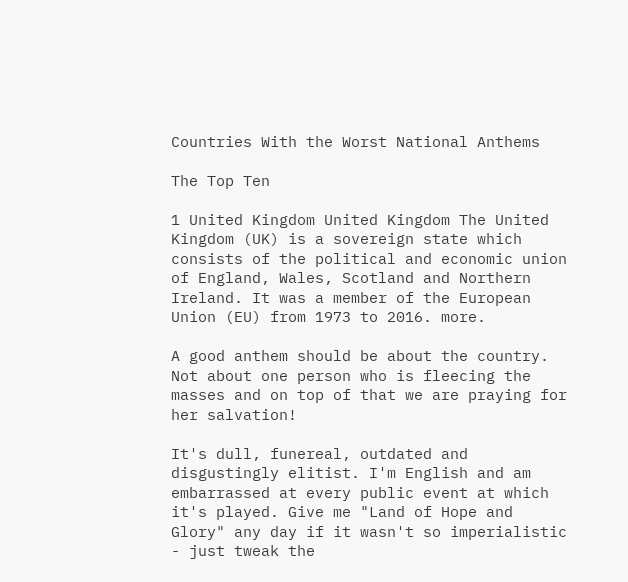Countries With the Worst National Anthems

The Top Ten

1 United Kingdom United Kingdom The United Kingdom (UK) is a sovereign state which consists of the political and economic union of England, Wales, Scotland and Northern Ireland. It was a member of the European Union (EU) from 1973 to 2016. more.

A good anthem should be about the country. Not about one person who is fleecing the masses and on top of that we are praying for her salvation!

It's dull, funereal, outdated and disgustingly elitist. I'm English and am embarrassed at every public event at which it's played. Give me "Land of Hope and Glory" any day if it wasn't so imperialistic - just tweak the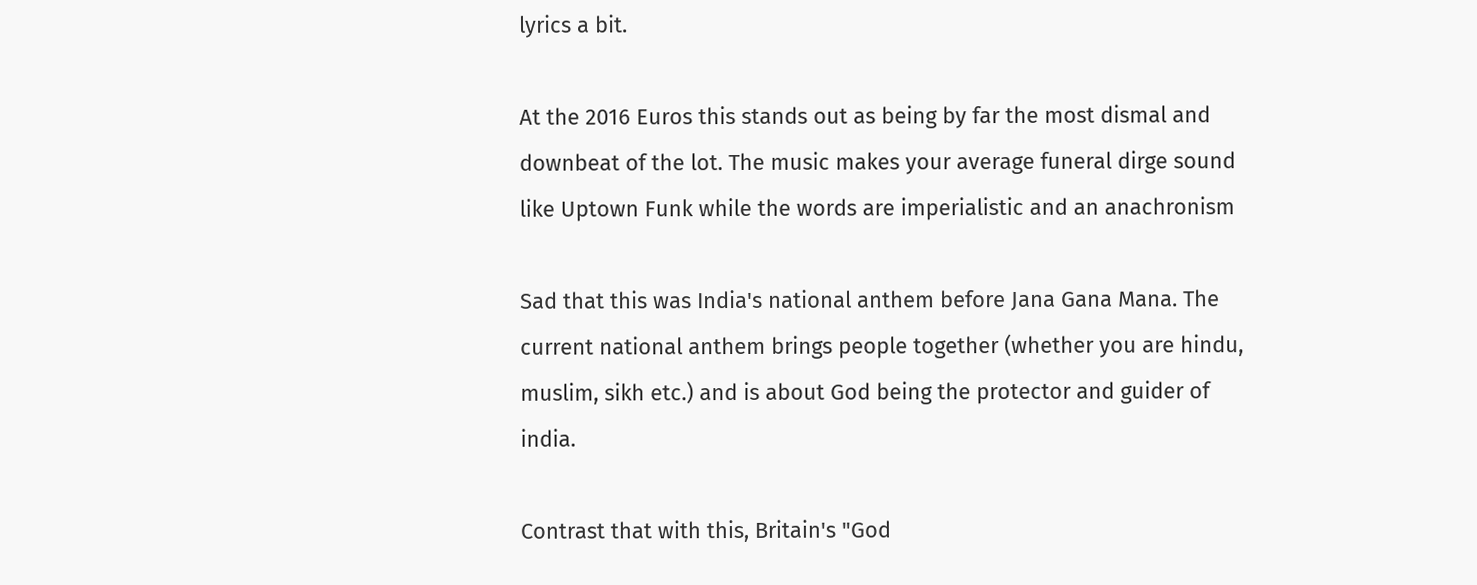lyrics a bit.

At the 2016 Euros this stands out as being by far the most dismal and downbeat of the lot. The music makes your average funeral dirge sound like Uptown Funk while the words are imperialistic and an anachronism

Sad that this was India's national anthem before Jana Gana Mana. The current national anthem brings people together (whether you are hindu, muslim, sikh etc.) and is about God being the protector and guider of india.

Contrast that with this, Britain's "God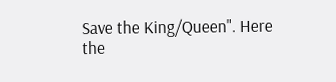Save the King/Queen". Here the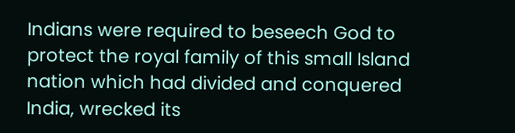Indians were required to beseech God to protect the royal family of this small Island nation which had divided and conquered India, wrecked its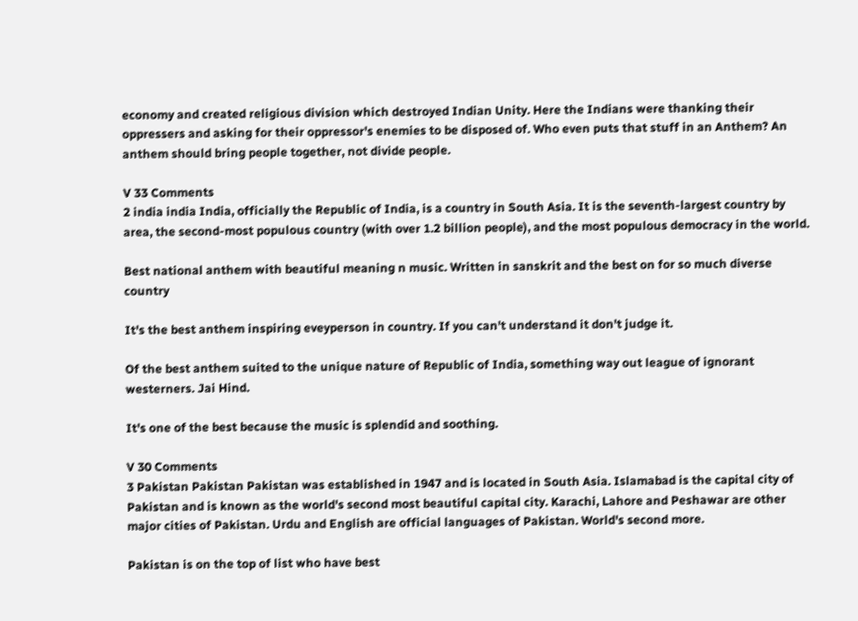economy and created religious division which destroyed Indian Unity. Here the Indians were thanking their oppressers and asking for their oppressor's enemies to be disposed of. Who even puts that stuff in an Anthem? An anthem should bring people together, not divide people.

V 33 Comments
2 india india India, officially the Republic of India, is a country in South Asia. It is the seventh-largest country by area, the second-most populous country (with over 1.2 billion people), and the most populous democracy in the world.

Best national anthem with beautiful meaning n music. Written in sanskrit and the best on for so much diverse country

It's the best anthem inspiring eveyperson in country. If you can't understand it don't judge it.

Of the best anthem suited to the unique nature of Republic of India, something way out league of ignorant westerners. Jai Hind.

It's one of the best because the music is splendid and soothing.

V 30 Comments
3 Pakistan Pakistan Pakistan was established in 1947 and is located in South Asia. Islamabad is the capital city of Pakistan and is known as the world's second most beautiful capital city. Karachi, Lahore and Peshawar are other major cities of Pakistan. Urdu and English are official languages of Pakistan. World's second more.

Pakistan is on the top of list who have best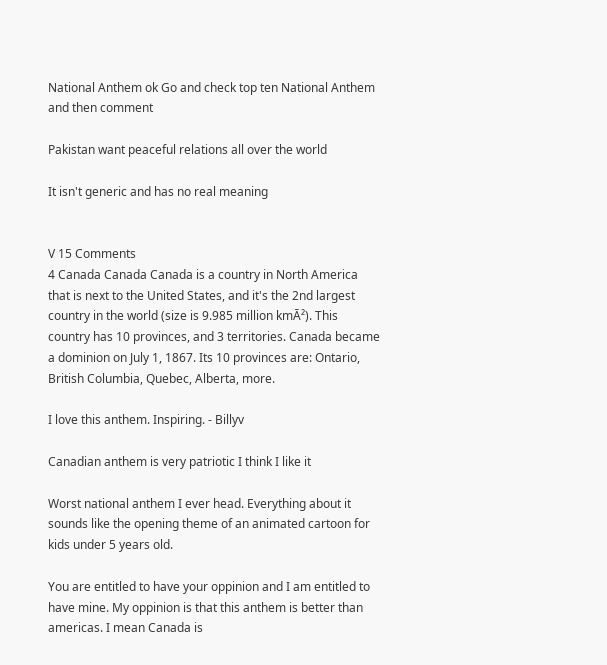National Anthem ok Go and check top ten National Anthem and then comment

Pakistan want peaceful relations all over the world

It isn't generic and has no real meaning


V 15 Comments
4 Canada Canada Canada is a country in North America that is next to the United States, and it's the 2nd largest country in the world (size is 9.985 million kmĀ²). This country has 10 provinces, and 3 territories. Canada became a dominion on July 1, 1867. Its 10 provinces are: Ontario, British Columbia, Quebec, Alberta, more.

I love this anthem. Inspiring. - Billyv

Canadian anthem is very patriotic I think I like it

Worst national anthem I ever head. Everything about it sounds like the opening theme of an animated cartoon for kids under 5 years old.

You are entitled to have your oppinion and I am entitled to have mine. My oppinion is that this anthem is better than americas. I mean Canada is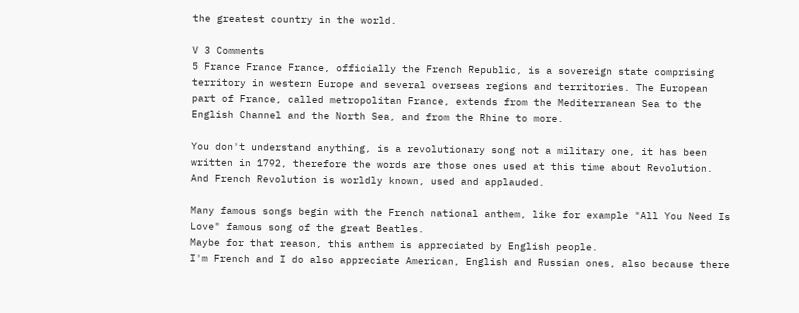the greatest country in the world.

V 3 Comments
5 France France France, officially the French Republic, is a sovereign state comprising territory in western Europe and several overseas regions and territories. The European part of France, called metropolitan France, extends from the Mediterranean Sea to the English Channel and the North Sea, and from the Rhine to more.

You don't understand anything, is a revolutionary song not a military one, it has been written in 1792, therefore the words are those ones used at this time about Revolution. And French Revolution is worldly known, used and applauded.

Many famous songs begin with the French national anthem, like for example "All You Need Is Love" famous song of the great Beatles.
Maybe for that reason, this anthem is appreciated by English people.
I'm French and I do also appreciate American, English and Russian ones, also because there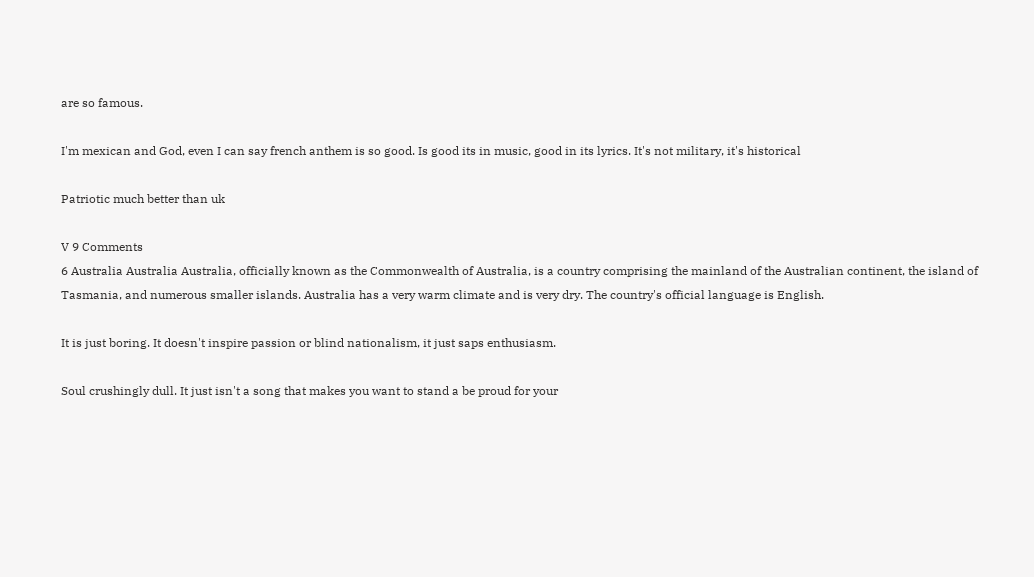are so famous.

I'm mexican and God, even I can say french anthem is so good. Is good its in music, good in its lyrics. It's not military, it's historical

Patriotic much better than uk

V 9 Comments
6 Australia Australia Australia, officially known as the Commonwealth of Australia, is a country comprising the mainland of the Australian continent, the island of Tasmania, and numerous smaller islands. Australia has a very warm climate and is very dry. The country's official language is English.

It is just boring. It doesn't inspire passion or blind nationalism, it just saps enthusiasm.

Soul crushingly dull. It just isn't a song that makes you want to stand a be proud for your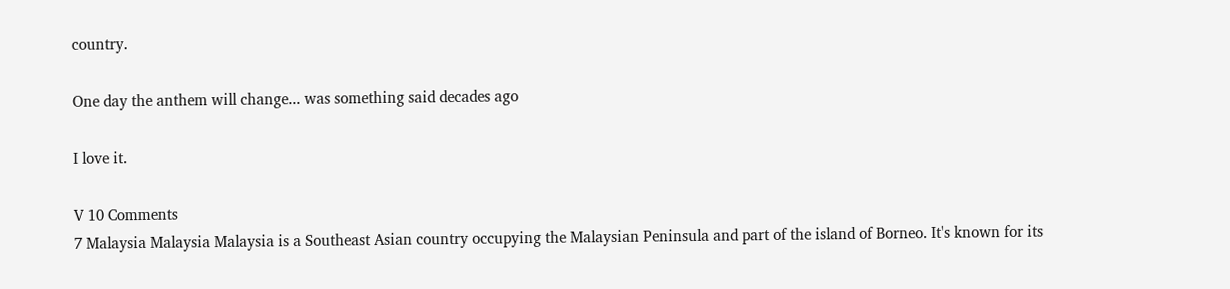country.

One day the anthem will change... was something said decades ago

I love it.

V 10 Comments
7 Malaysia Malaysia Malaysia is a Southeast Asian country occupying the Malaysian Peninsula and part of the island of Borneo. It's known for its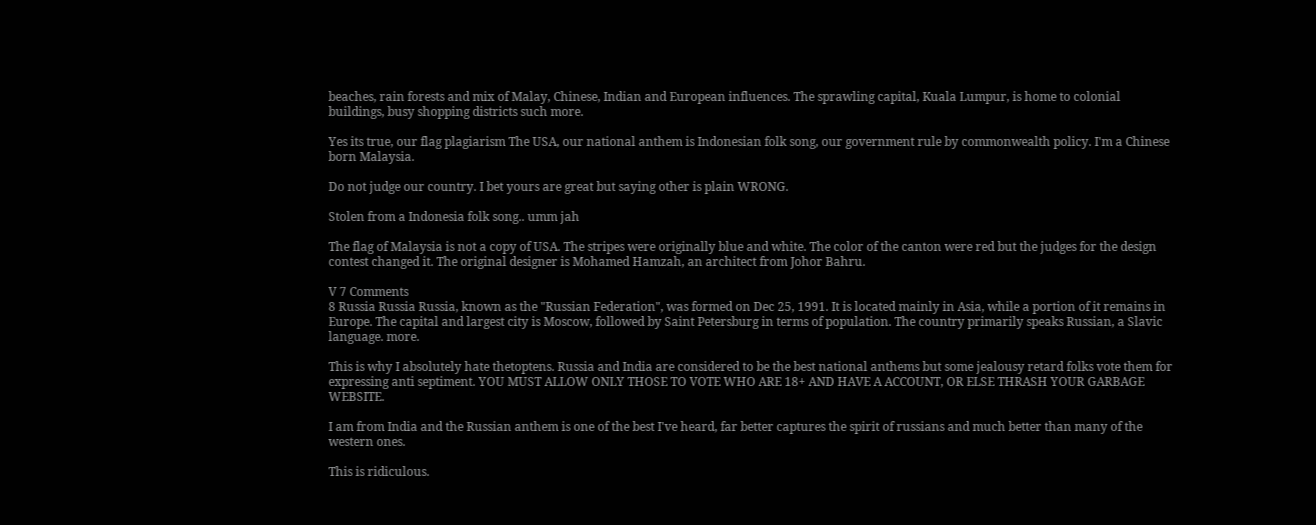beaches, rain forests and mix of Malay, Chinese, Indian and European influences. The sprawling capital, Kuala Lumpur, is home to colonial buildings, busy shopping districts such more.

Yes its true, our flag plagiarism The USA, our national anthem is Indonesian folk song, our government rule by commonwealth policy. I'm a Chinese born Malaysia.

Do not judge our country. I bet yours are great but saying other is plain WRONG.

Stolen from a Indonesia folk song.. umm jah

The flag of Malaysia is not a copy of USA. The stripes were originally blue and white. The color of the canton were red but the judges for the design contest changed it. The original designer is Mohamed Hamzah, an architect from Johor Bahru.

V 7 Comments
8 Russia Russia Russia, known as the "Russian Federation", was formed on Dec 25, 1991. It is located mainly in Asia, while a portion of it remains in Europe. The capital and largest city is Moscow, followed by Saint Petersburg in terms of population. The country primarily speaks Russian, a Slavic language. more.

This is why I absolutely hate thetoptens. Russia and India are considered to be the best national anthems but some jealousy retard folks vote them for expressing anti septiment. YOU MUST ALLOW ONLY THOSE TO VOTE WHO ARE 18+ AND HAVE A ACCOUNT, OR ELSE THRASH YOUR GARBAGE WEBSITE.

I am from India and the Russian anthem is one of the best I've heard, far better captures the spirit of russians and much better than many of the western ones.

This is ridiculous.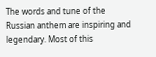The words and tune of the Russian anthem are inspiring and legendary. Most of this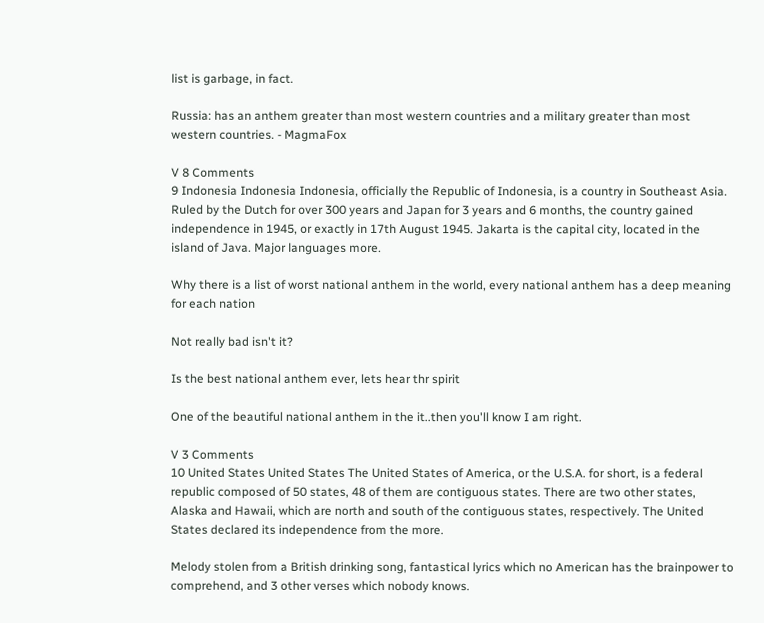list is garbage, in fact.

Russia: has an anthem greater than most western countries and a military greater than most western countries. - MagmaFox

V 8 Comments
9 Indonesia Indonesia Indonesia, officially the Republic of Indonesia, is a country in Southeast Asia. Ruled by the Dutch for over 300 years and Japan for 3 years and 6 months, the country gained independence in 1945, or exactly in 17th August 1945. Jakarta is the capital city, located in the island of Java. Major languages more.

Why there is a list of worst national anthem in the world, every national anthem has a deep meaning for each nation

Not really bad isn't it?

Is the best national anthem ever, lets hear thr spirit

One of the beautiful national anthem in the it..then you'll know I am right.

V 3 Comments
10 United States United States The United States of America, or the U.S.A. for short, is a federal republic composed of 50 states, 48 of them are contiguous states. There are two other states, Alaska and Hawaii, which are north and south of the contiguous states, respectively. The United States declared its independence from the more.

Melody stolen from a British drinking song, fantastical lyrics which no American has the brainpower to comprehend, and 3 other verses which nobody knows.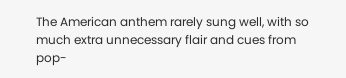The American anthem rarely sung well, with so much extra unnecessary flair and cues from pop-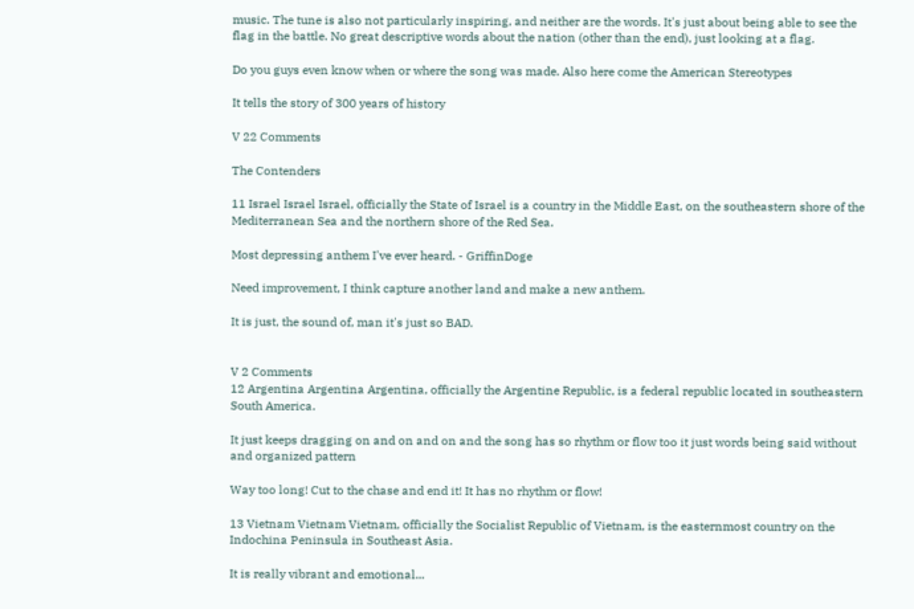music. The tune is also not particularly inspiring, and neither are the words. It's just about being able to see the flag in the battle. No great descriptive words about the nation (other than the end), just looking at a flag.

Do you guys even know when or where the song was made. Also here come the American Stereotypes

It tells the story of 300 years of history

V 22 Comments

The Contenders

11 Israel Israel Israel, officially the State of Israel is a country in the Middle East, on the southeastern shore of the Mediterranean Sea and the northern shore of the Red Sea.

Most depressing anthem I've ever heard. - GriffinDoge

Need improvement, I think capture another land and make a new anthem.

It is just, the sound of, man it's just so BAD.


V 2 Comments
12 Argentina Argentina Argentina, officially the Argentine Republic, is a federal republic located in southeastern South America.

It just keeps dragging on and on and on and the song has so rhythm or flow too it just words being said without and organized pattern

Way too long! Cut to the chase and end it! It has no rhythm or flow!

13 Vietnam Vietnam Vietnam, officially the Socialist Republic of Vietnam, is the easternmost country on the Indochina Peninsula in Southeast Asia.

It is really vibrant and emotional...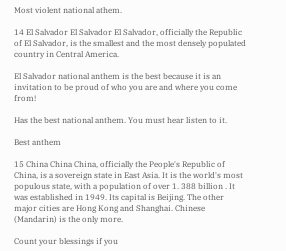Most violent national athem.

14 El Salvador El Salvador El Salvador, officially the Republic of El Salvador, is the smallest and the most densely populated country in Central America.

El Salvador national anthem is the best because it is an invitation to be proud of who you are and where you come from!

Has the best national anthem. You must hear listen to it.

Best anthem

15 China China China, officially the People's Republic of China, is a sovereign state in East Asia. It is the world's most populous state, with a population of over 1. 388 billion . It was established in 1949. Its capital is Beijing. The other major cities are Hong Kong and Shanghai. Chinese (Mandarin) is the only more.

Count your blessings if you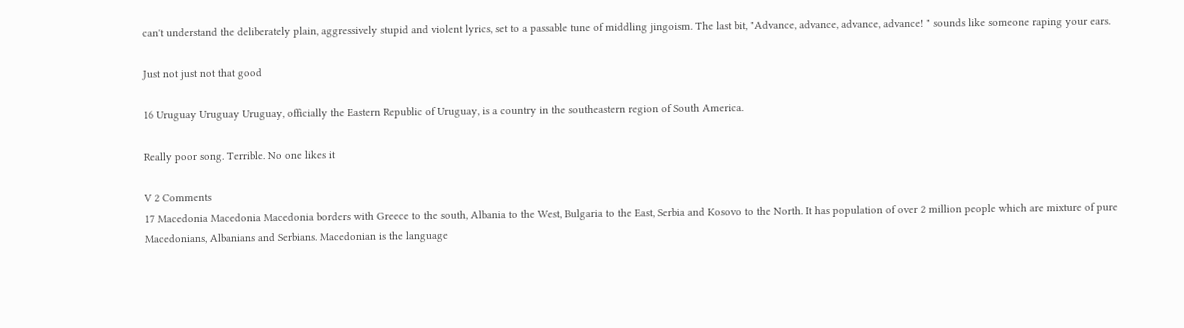can't understand the deliberately plain, aggressively stupid and violent lyrics, set to a passable tune of middling jingoism. The last bit, "Advance, advance, advance, advance! " sounds like someone raping your ears.

Just not just not that good

16 Uruguay Uruguay Uruguay, officially the Eastern Republic of Uruguay, is a country in the southeastern region of South America.

Really poor song. Terrible. No one likes it

V 2 Comments
17 Macedonia Macedonia Macedonia borders with Greece to the south, Albania to the West, Bulgaria to the East, Serbia and Kosovo to the North. It has population of over 2 million people which are mixture of pure Macedonians, Albanians and Serbians. Macedonian is the language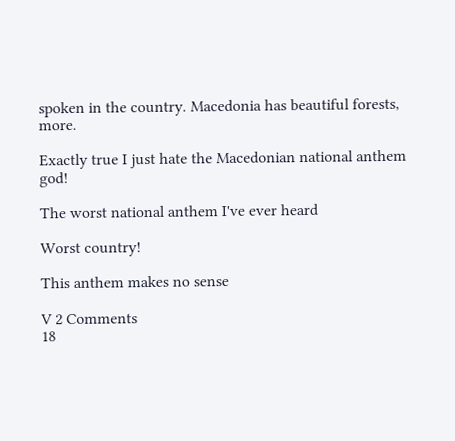spoken in the country. Macedonia has beautiful forests, more.

Exactly true I just hate the Macedonian national anthem god!

The worst national anthem I've ever heard

Worst country!

This anthem makes no sense

V 2 Comments
18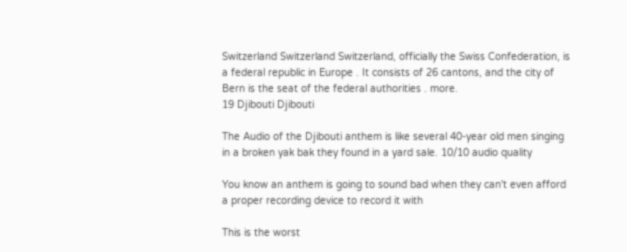Switzerland Switzerland Switzerland, officially the Swiss Confederation, is a federal republic in Europe . It consists of 26 cantons, and the city of Bern is the seat of the federal authorities . more.
19 Djibouti Djibouti

The Audio of the Djibouti anthem is like several 40-year old men singing in a broken yak bak they found in a yard sale. 10/10 audio quality

You know an anthem is going to sound bad when they can't even afford a proper recording device to record it with

This is the worst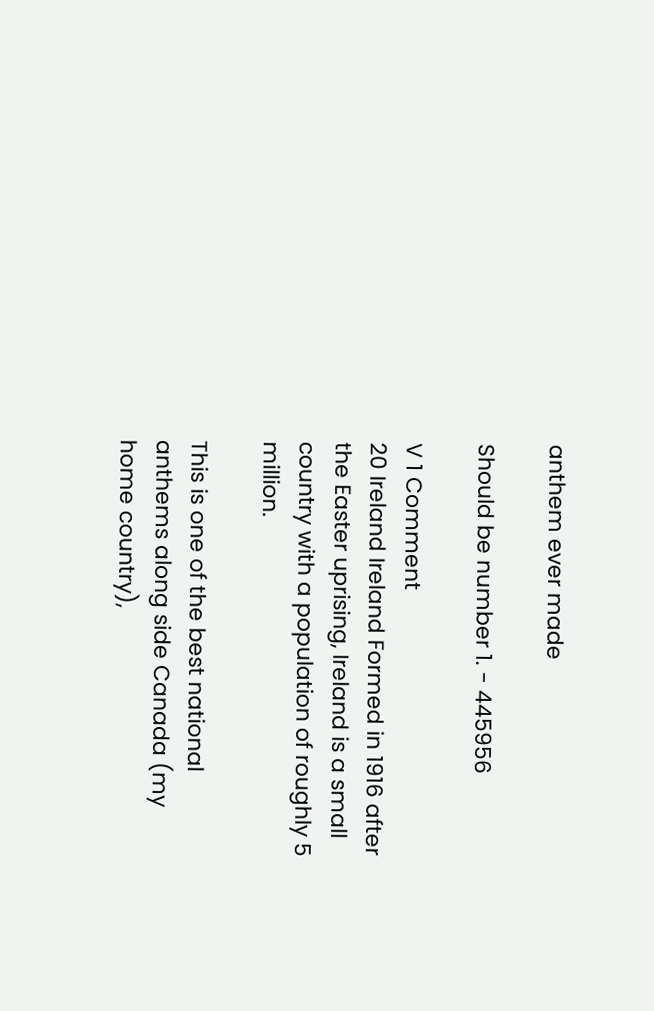anthem ever made

Should be number 1. - 445956

V 1 Comment
20 Ireland Ireland Formed in 1916 after the Easter uprising, Ireland is a small country with a population of roughly 5 million.

This is one of the best national anthems along side Canada (my home country),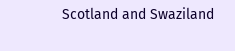Scotland and Swaziland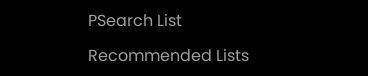PSearch List

Recommended Lists